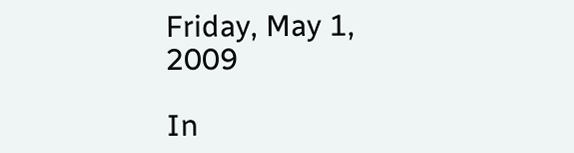Friday, May 1, 2009

In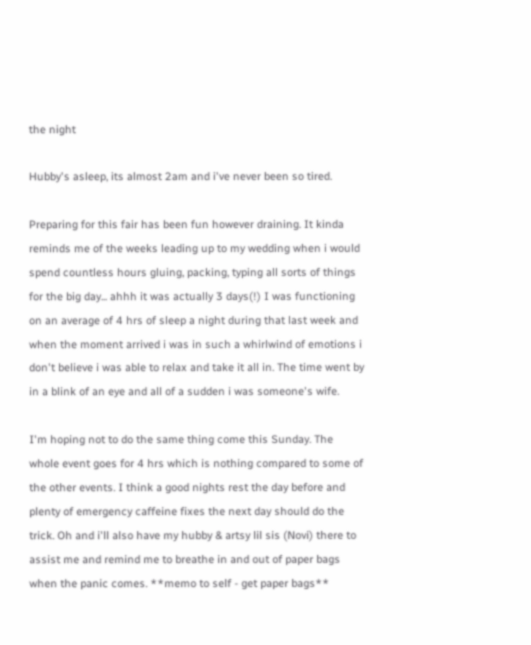the night

Hubby's asleep, its almost 2am and i've never been so tired.

Preparing for this fair has been fun however draining. It kinda reminds me of the weeks leading up to my wedding when i would spend countless hours gluing, packing, typing all sorts of things for the big day... ahhh it was actually 3 days(!) I was functioning on an average of 4 hrs of sleep a night during that last week and when the moment arrived i was in such a whirlwind of emotions i don't believe i was able to relax and take it all in. The time went by in a blink of an eye and all of a sudden i was someone's wife.

I'm hoping not to do the same thing come this Sunday. The whole event goes for 4 hrs which is nothing compared to some of the other events. I think a good nights rest the day before and plenty of emergency caffeine fixes the next day should do the trick. Oh and i'll also have my hubby & artsy lil sis (Novi) there to assist me and remind me to breathe in and out of paper bags when the panic comes. **memo to self - get paper bags**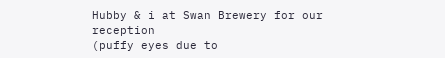Hubby & i at Swan Brewery for our reception
(puffy eyes due to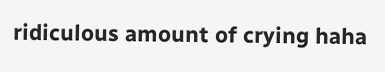ridiculous amount of crying haha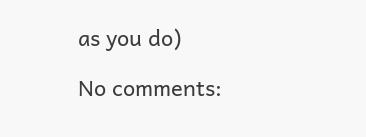as you do)

No comments: